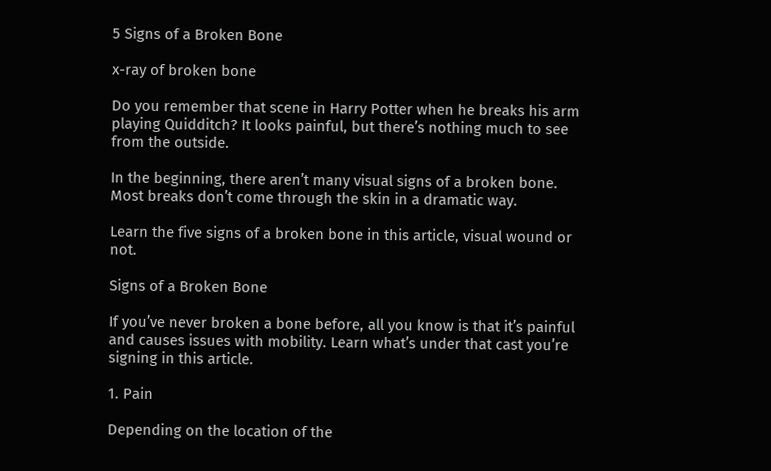5 Signs of a Broken Bone

x-ray of broken bone

Do you remember that scene in Harry Potter when he breaks his arm playing Quidditch? It looks painful, but there’s nothing much to see from the outside.

In the beginning, there aren’t many visual signs of a broken bone. Most breaks don’t come through the skin in a dramatic way.

Learn the five signs of a broken bone in this article, visual wound or not.

Signs of a Broken Bone

If you’ve never broken a bone before, all you know is that it’s painful and causes issues with mobility. Learn what’s under that cast you’re signing in this article.

1. Pain

Depending on the location of the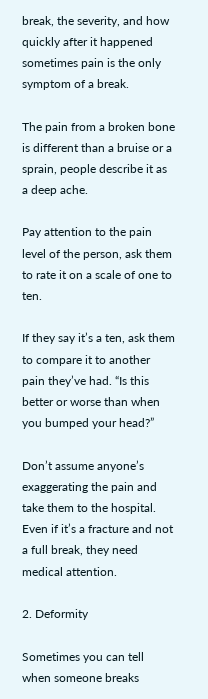break, the severity, and how quickly after it happened sometimes pain is the only symptom of a break.

The pain from a broken bone is different than a bruise or a sprain, people describe it as a deep ache.

Pay attention to the pain level of the person, ask them to rate it on a scale of one to ten.

If they say it’s a ten, ask them to compare it to another pain they’ve had. “Is this better or worse than when you bumped your head?”

Don’t assume anyone’s exaggerating the pain and take them to the hospital. Even if it’s a fracture and not a full break, they need medical attention.

2. Deformity

Sometimes you can tell when someone breaks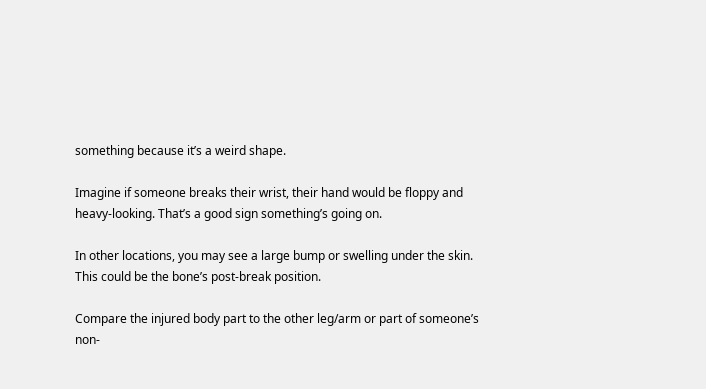something because it’s a weird shape.

Imagine if someone breaks their wrist, their hand would be floppy and heavy-looking. That’s a good sign something’s going on.

In other locations, you may see a large bump or swelling under the skin. This could be the bone’s post-break position.

Compare the injured body part to the other leg/arm or part of someone’s non-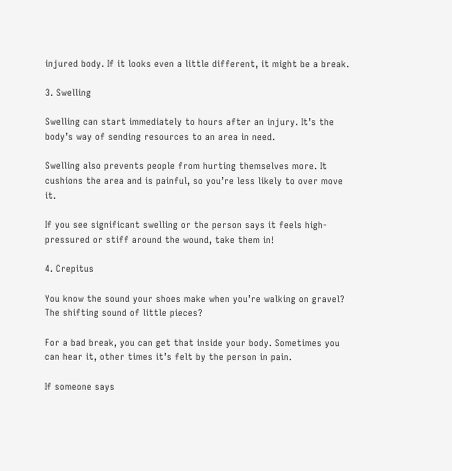injured body. If it looks even a little different, it might be a break.

3. Swelling

Swelling can start immediately to hours after an injury. It’s the body’s way of sending resources to an area in need.

Swelling also prevents people from hurting themselves more. It cushions the area and is painful, so you’re less likely to over move it.

If you see significant swelling or the person says it feels high-pressured or stiff around the wound, take them in!

4. Crepitus

You know the sound your shoes make when you’re walking on gravel? The shifting sound of little pieces?

For a bad break, you can get that inside your body. Sometimes you can hear it, other times it’s felt by the person in pain.

If someone says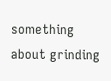something about grinding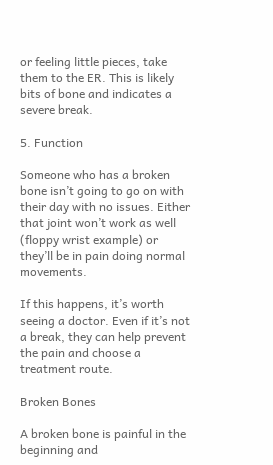or feeling little pieces, take them to the ER. This is likely bits of bone and indicates a severe break.

5. Function

Someone who has a broken bone isn’t going to go on with their day with no issues. Either that joint won’t work as well (floppy wrist example) or they’ll be in pain doing normal movements.

If this happens, it’s worth seeing a doctor. Even if it’s not a break, they can help prevent the pain and choose a treatment route.

Broken Bones

A broken bone is painful in the beginning and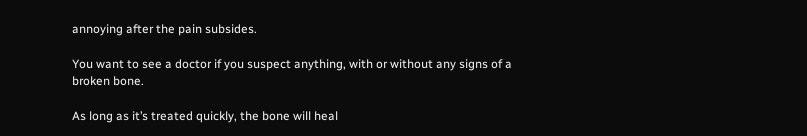annoying after the pain subsides.

You want to see a doctor if you suspect anything, with or without any signs of a broken bone.

As long as it’s treated quickly, the bone will heal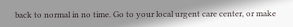back to normal in no time. Go to your local urgent care center, or make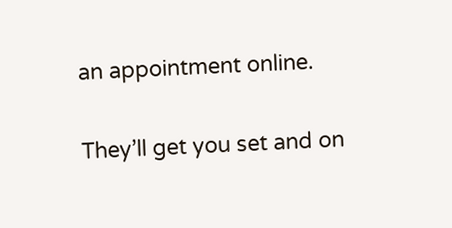an appointment online.

They’ll get you set and on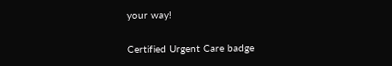your way!

Certified Urgent Care badge